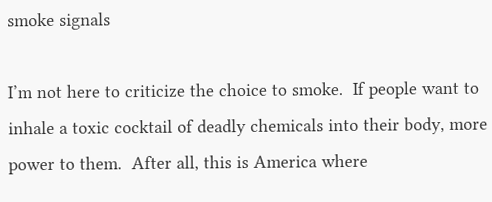smoke signals

I’m not here to criticize the choice to smoke.  If people want to inhale a toxic cocktail of deadly chemicals into their body, more power to them.  After all, this is America where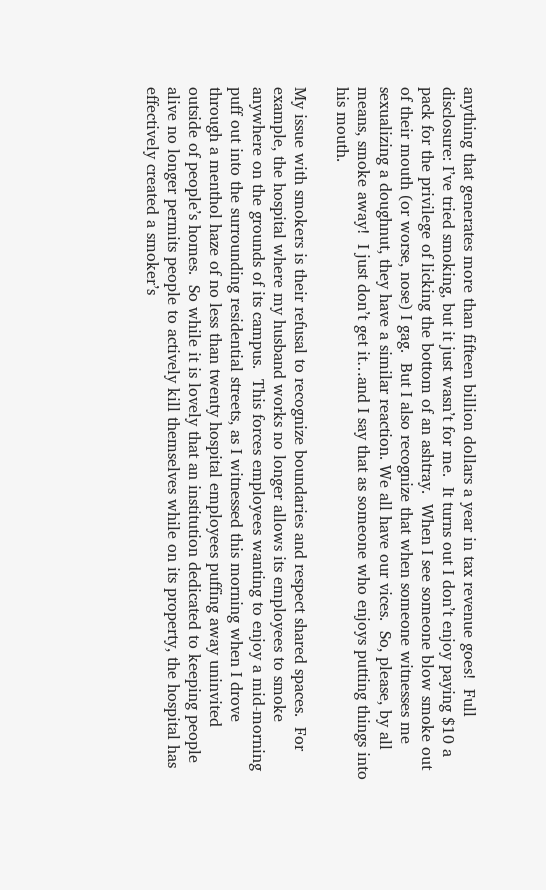anything that generates more than fifteen billion dollars a year in tax revenue goes!  Full disclosure: I’ve tried smoking, but it just wasn’t for me.  It turns out I don’t enjoy paying $10 a pack for the privilege of licking the bottom of an ashtray.  When I see someone blow smoke out of their mouth (or worse, nose) I gag.  But I also recognize that when someone witnesses me sexualizing a doughnut, they have a similar reaction. We all have our vices.  So, please, by all means, smoke away!  I just don’t get it…and I say that as someone who enjoys putting things into his mouth.

My issue with smokers is their refusal to recognize boundaries and respect shared spaces.  For example, the hospital where my husband works no longer allows its employees to smoke anywhere on the grounds of its campus.  This forces employees wanting to enjoy a mid-morning puff out into the surrounding residential streets, as I witnessed this morning when I drove through a menthol haze of no less than twenty hospital employees puffing away uninvited outside of people’s homes.  So while it is lovely that an institution dedicated to keeping people alive no longer permits people to actively kill themselves while on its property, the hospital has effectively created a smoker’s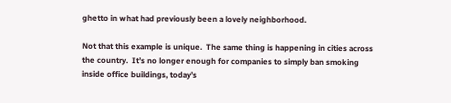ghetto in what had previously been a lovely neighborhood.

Not that this example is unique.  The same thing is happening in cities across the country.  It’s no longer enough for companies to simply ban smoking inside office buildings, today’s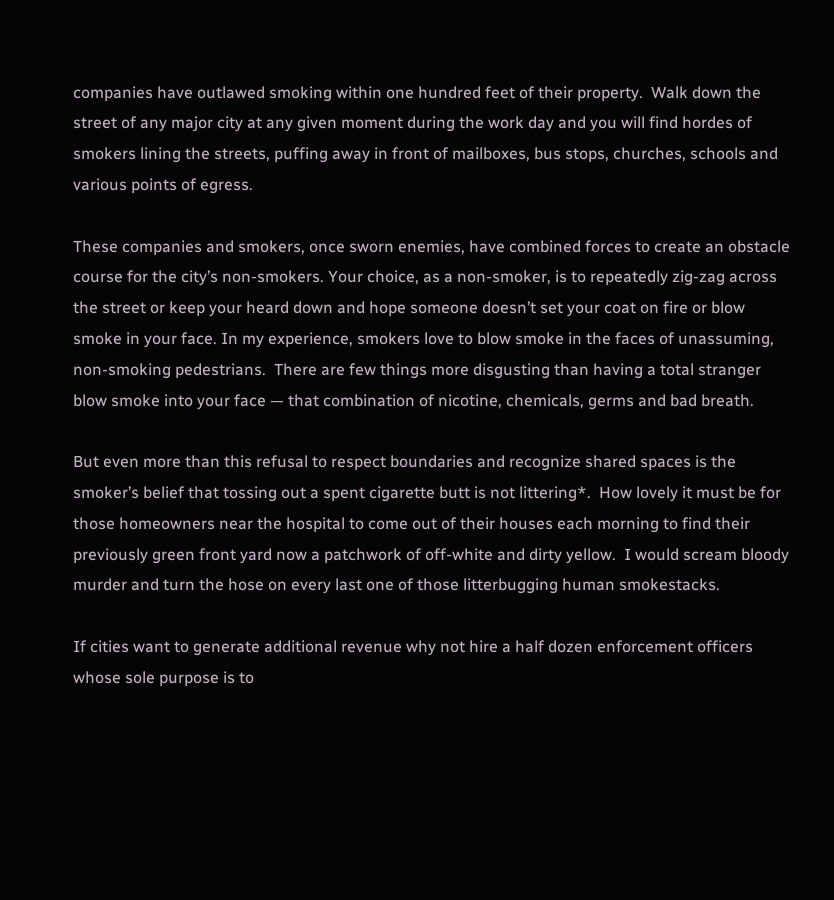companies have outlawed smoking within one hundred feet of their property.  Walk down the street of any major city at any given moment during the work day and you will find hordes of smokers lining the streets, puffing away in front of mailboxes, bus stops, churches, schools and various points of egress.

These companies and smokers, once sworn enemies, have combined forces to create an obstacle course for the city’s non-smokers. Your choice, as a non-smoker, is to repeatedly zig-zag across the street or keep your heard down and hope someone doesn’t set your coat on fire or blow smoke in your face. In my experience, smokers love to blow smoke in the faces of unassuming, non-smoking pedestrians.  There are few things more disgusting than having a total stranger blow smoke into your face — that combination of nicotine, chemicals, germs and bad breath.

But even more than this refusal to respect boundaries and recognize shared spaces is the smoker’s belief that tossing out a spent cigarette butt is not littering*.  How lovely it must be for those homeowners near the hospital to come out of their houses each morning to find their previously green front yard now a patchwork of off-white and dirty yellow.  I would scream bloody murder and turn the hose on every last one of those litterbugging human smokestacks.

If cities want to generate additional revenue why not hire a half dozen enforcement officers whose sole purpose is to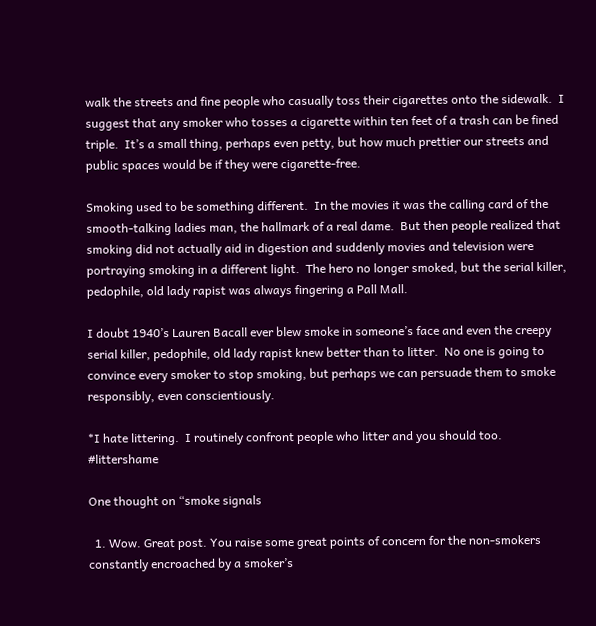walk the streets and fine people who casually toss their cigarettes onto the sidewalk.  I suggest that any smoker who tosses a cigarette within ten feet of a trash can be fined triple.  It’s a small thing, perhaps even petty, but how much prettier our streets and public spaces would be if they were cigarette-free.

Smoking used to be something different.  In the movies it was the calling card of the smooth-talking ladies man, the hallmark of a real dame.  But then people realized that smoking did not actually aid in digestion and suddenly movies and television were portraying smoking in a different light.  The hero no longer smoked, but the serial killer, pedophile, old lady rapist was always fingering a Pall Mall.

I doubt 1940’s Lauren Bacall ever blew smoke in someone’s face and even the creepy serial killer, pedophile, old lady rapist knew better than to litter.  No one is going to convince every smoker to stop smoking, but perhaps we can persuade them to smoke responsibly, even conscientiously.

*I hate littering.  I routinely confront people who litter and you should too.  #littershame

One thought on “smoke signals

  1. Wow. Great post. You raise some great points of concern for the non-smokers constantly encroached by a smoker’s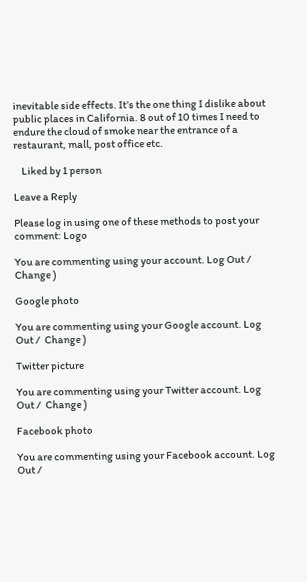inevitable side effects. It’s the one thing I dislike about public places in California. 8 out of 10 times I need to endure the cloud of smoke near the entrance of a restaurant, mall, post office etc.

    Liked by 1 person

Leave a Reply

Please log in using one of these methods to post your comment: Logo

You are commenting using your account. Log Out /  Change )

Google photo

You are commenting using your Google account. Log Out /  Change )

Twitter picture

You are commenting using your Twitter account. Log Out /  Change )

Facebook photo

You are commenting using your Facebook account. Log Out /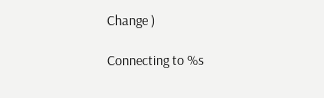Change )

Connecting to %s